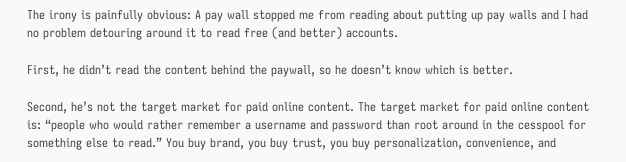The irony is painfully obvious: A pay wall stopped me from reading about putting up pay walls and I had no problem detouring around it to read free (and better) accounts.

First, he didn’t read the content behind the paywall, so he doesn’t know which is better.

Second, he’s not the target market for paid online content. The target market for paid online content is: “people who would rather remember a username and password than root around in the cesspool for something else to read.” You buy brand, you buy trust, you buy personalization, convenience, and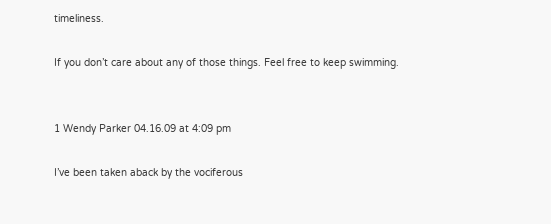timeliness.

If you don’t care about any of those things. Feel free to keep swimming.


1 Wendy Parker 04.16.09 at 4:09 pm

I’ve been taken aback by the vociferous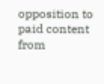opposition to paid content from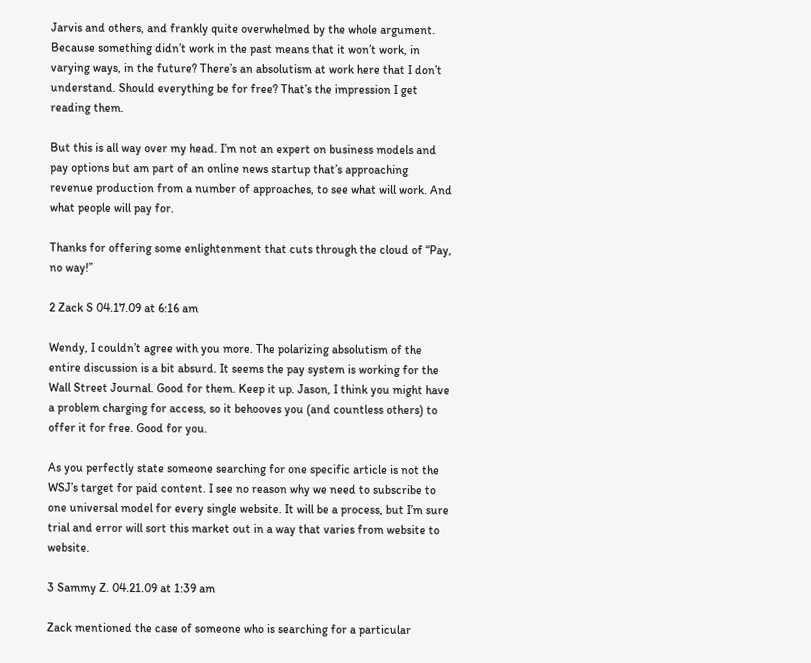Jarvis and others, and frankly quite overwhelmed by the whole argument. Because something didn’t work in the past means that it won’t work, in varying ways, in the future? There’s an absolutism at work here that I don’t understand. Should everything be for free? That’s the impression I get reading them.

But this is all way over my head. I’m not an expert on business models and pay options but am part of an online news startup that’s approaching revenue production from a number of approaches, to see what will work. And what people will pay for.

Thanks for offering some enlightenment that cuts through the cloud of “Pay, no way!”

2 Zack S 04.17.09 at 6:16 am

Wendy, I couldn’t agree with you more. The polarizing absolutism of the entire discussion is a bit absurd. It seems the pay system is working for the Wall Street Journal. Good for them. Keep it up. Jason, I think you might have a problem charging for access, so it behooves you (and countless others) to offer it for free. Good for you.

As you perfectly state someone searching for one specific article is not the WSJ’s target for paid content. I see no reason why we need to subscribe to one universal model for every single website. It will be a process, but I’m sure trial and error will sort this market out in a way that varies from website to website.

3 Sammy Z. 04.21.09 at 1:39 am

Zack mentioned the case of someone who is searching for a particular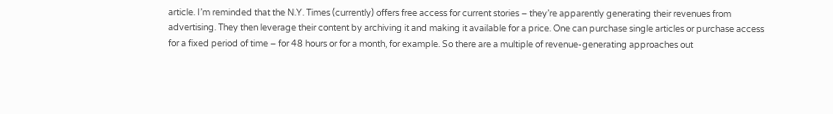article. I’m reminded that the N.Y. Times (currently) offers free access for current stories – they’re apparently generating their revenues from advertising. They then leverage their content by archiving it and making it available for a price. One can purchase single articles or purchase access for a fixed period of time – for 48 hours or for a month, for example. So there are a multiple of revenue-generating approaches out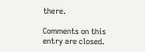there.

Comments on this entry are closed.